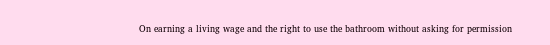On earning a living wage and the right to use the bathroom without asking for permission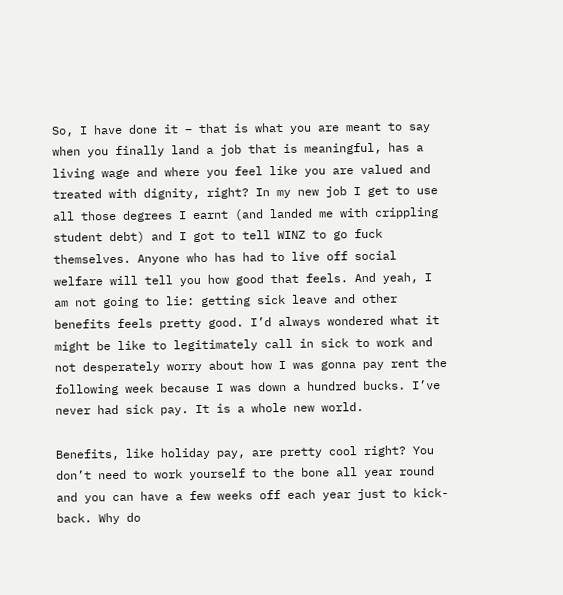So, I have done it – that is what you are meant to say when you finally land a job that is meaningful, has a living wage and where you feel like you are valued and treated with dignity, right? In my new job I get to use all those degrees I earnt (and landed me with crippling student debt) and I got to tell WINZ to go fuck themselves. Anyone who has had to live off social welfare will tell you how good that feels. And yeah, I am not going to lie: getting sick leave and other benefits feels pretty good. I’d always wondered what it might be like to legitimately call in sick to work and not desperately worry about how I was gonna pay rent the following week because I was down a hundred bucks. I’ve never had sick pay. It is a whole new world.

Benefits, like holiday pay, are pretty cool right? You don’t need to work yourself to the bone all year round and you can have a few weeks off each year just to kick-back. Why do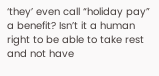‘they’ even call “holiday pay” a benefit? Isn’t it a human right to be able to take rest and not have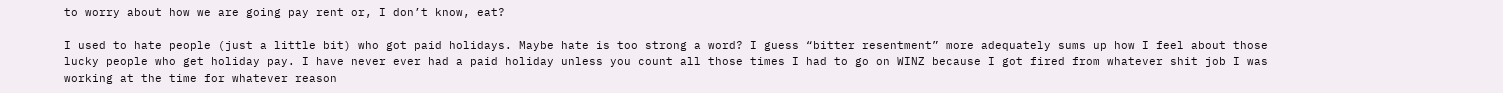to worry about how we are going pay rent or, I don’t know, eat?

I used to hate people (just a little bit) who got paid holidays. Maybe hate is too strong a word? I guess “bitter resentment” more adequately sums up how I feel about those lucky people who get holiday pay. I have never ever had a paid holiday unless you count all those times I had to go on WINZ because I got fired from whatever shit job I was working at the time for whatever reason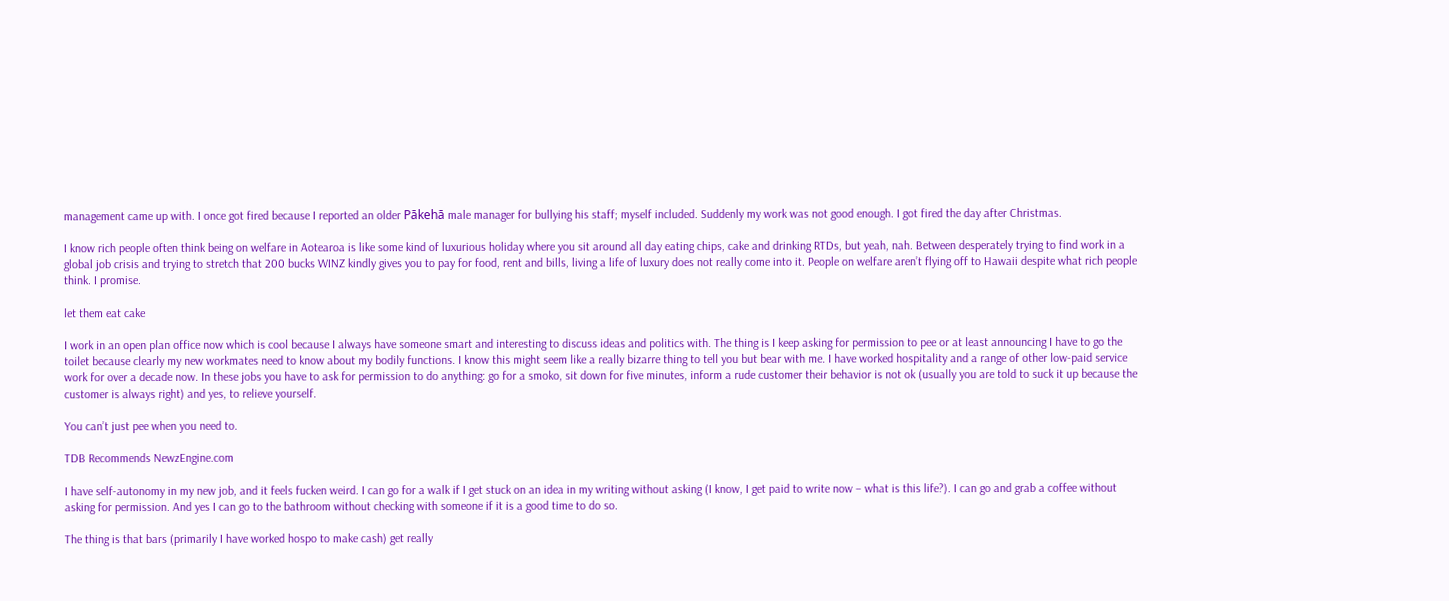management came up with. I once got fired because I reported an older Pākehā male manager for bullying his staff; myself included. Suddenly my work was not good enough. I got fired the day after Christmas.

I know rich people often think being on welfare in Aotearoa is like some kind of luxurious holiday where you sit around all day eating chips, cake and drinking RTDs, but yeah, nah. Between desperately trying to find work in a global job crisis and trying to stretch that 200 bucks WINZ kindly gives you to pay for food, rent and bills, living a life of luxury does not really come into it. People on welfare aren’t flying off to Hawaii despite what rich people think. I promise.

let them eat cake

I work in an open plan office now which is cool because I always have someone smart and interesting to discuss ideas and politics with. The thing is I keep asking for permission to pee or at least announcing I have to go the toilet because clearly my new workmates need to know about my bodily functions. I know this might seem like a really bizarre thing to tell you but bear with me. I have worked hospitality and a range of other low-paid service work for over a decade now. In these jobs you have to ask for permission to do anything: go for a smoko, sit down for five minutes, inform a rude customer their behavior is not ok (usually you are told to suck it up because the customer is always right) and yes, to relieve yourself.

You can’t just pee when you need to.

TDB Recommends NewzEngine.com

I have self-autonomy in my new job, and it feels fucken weird. I can go for a walk if I get stuck on an idea in my writing without asking (I know, I get paid to write now – what is this life?). I can go and grab a coffee without asking for permission. And yes I can go to the bathroom without checking with someone if it is a good time to do so.

The thing is that bars (primarily I have worked hospo to make cash) get really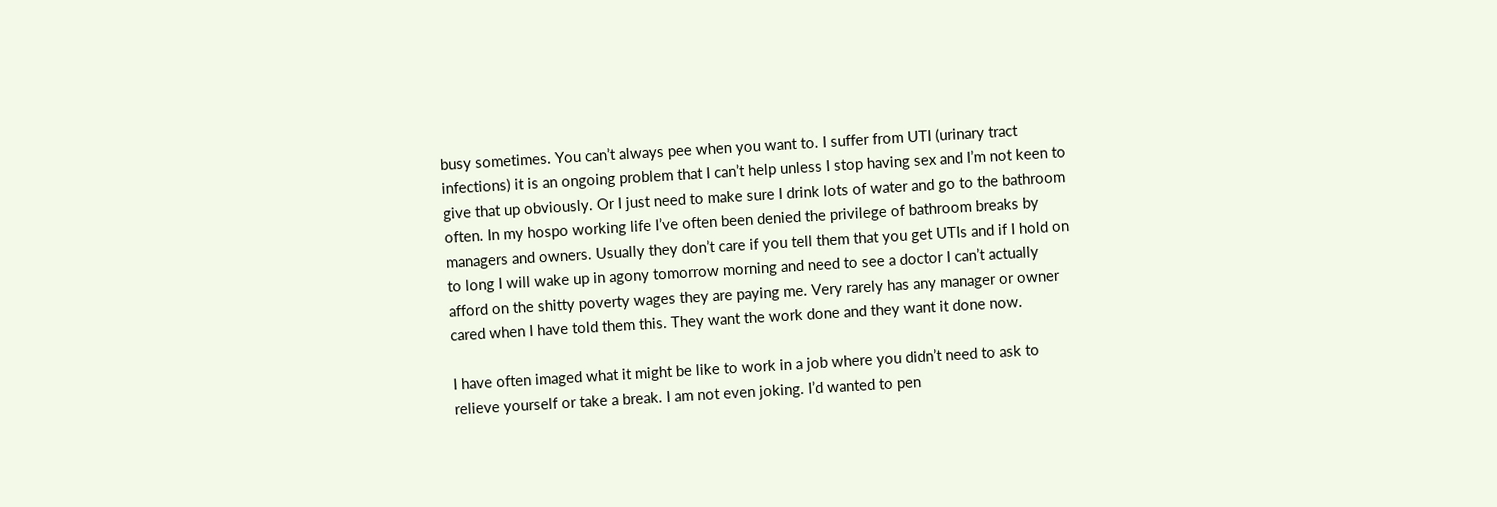busy sometimes. You can’t always pee when you want to. I suffer from UTI (urinary tract infections) it is an ongoing problem that I can’t help unless I stop having sex and I’m not keen to give that up obviously. Or I just need to make sure I drink lots of water and go to the bathroom often. In my hospo working life I’ve often been denied the privilege of bathroom breaks by managers and owners. Usually they don’t care if you tell them that you get UTIs and if I hold on to long I will wake up in agony tomorrow morning and need to see a doctor I can’t actually afford on the shitty poverty wages they are paying me. Very rarely has any manager or owner cared when I have told them this. They want the work done and they want it done now.

I have often imaged what it might be like to work in a job where you didn’t need to ask to relieve yourself or take a break. I am not even joking. I’d wanted to pen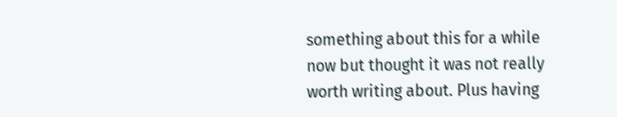something about this for a while now but thought it was not really worth writing about. Plus having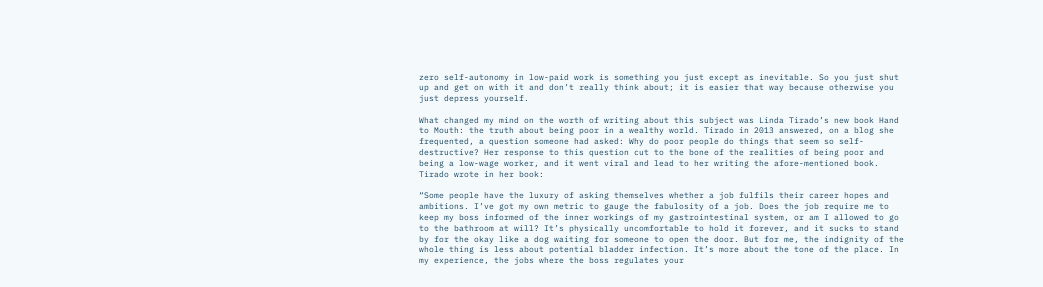zero self-autonomy in low-paid work is something you just except as inevitable. So you just shut up and get on with it and don’t really think about; it is easier that way because otherwise you just depress yourself.

What changed my mind on the worth of writing about this subject was Linda Tirado’s new book Hand to Mouth: the truth about being poor in a wealthy world. Tirado in 2013 answered, on a blog she frequented, a question someone had asked: Why do poor people do things that seem so self-destructive? Her response to this question cut to the bone of the realities of being poor and being a low-wage worker, and it went viral and lead to her writing the afore-mentioned book. Tirado wrote in her book:

“Some people have the luxury of asking themselves whether a job fulfils their career hopes and ambitions. I’ve got my own metric to gauge the fabulosity of a job. Does the job require me to keep my boss informed of the inner workings of my gastrointestinal system, or am I allowed to go to the bathroom at will? It’s physically uncomfortable to hold it forever, and it sucks to stand by for the okay like a dog waiting for someone to open the door. But for me, the indignity of the whole thing is less about potential bladder infection. It’s more about the tone of the place. In my experience, the jobs where the boss regulates your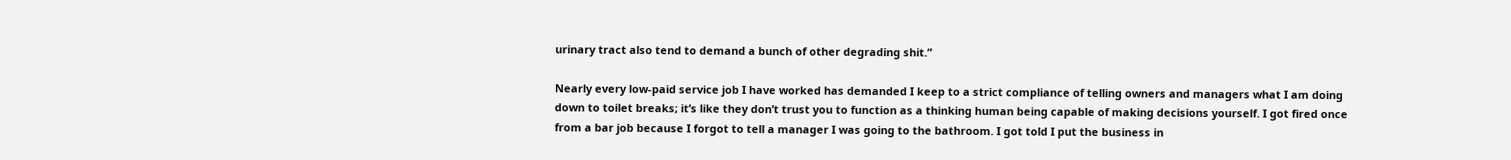urinary tract also tend to demand a bunch of other degrading shit.”

Nearly every low-paid service job I have worked has demanded I keep to a strict compliance of telling owners and managers what I am doing down to toilet breaks; it’s like they don’t trust you to function as a thinking human being capable of making decisions yourself. I got fired once from a bar job because I forgot to tell a manager I was going to the bathroom. I got told I put the business in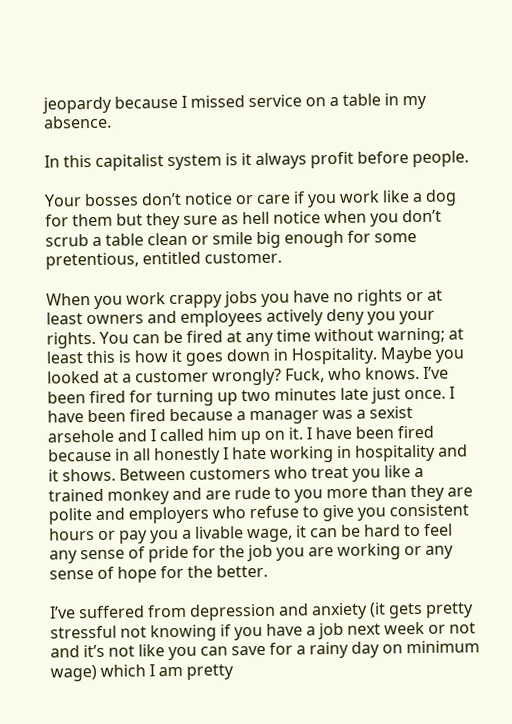jeopardy because I missed service on a table in my absence.

In this capitalist system is it always profit before people.

Your bosses don’t notice or care if you work like a dog for them but they sure as hell notice when you don’t scrub a table clean or smile big enough for some pretentious, entitled customer.

When you work crappy jobs you have no rights or at least owners and employees actively deny you your rights. You can be fired at any time without warning; at least this is how it goes down in Hospitality. Maybe you looked at a customer wrongly? Fuck, who knows. I’ve been fired for turning up two minutes late just once. I have been fired because a manager was a sexist arsehole and I called him up on it. I have been fired because in all honestly I hate working in hospitality and it shows. Between customers who treat you like a trained monkey and are rude to you more than they are polite and employers who refuse to give you consistent hours or pay you a livable wage, it can be hard to feel any sense of pride for the job you are working or any sense of hope for the better.

I’ve suffered from depression and anxiety (it gets pretty stressful not knowing if you have a job next week or not and it’s not like you can save for a rainy day on minimum wage) which I am pretty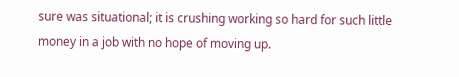sure was situational; it is crushing working so hard for such little money in a job with no hope of moving up.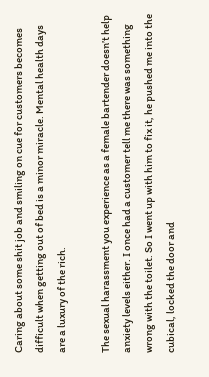Caring about some shit job and smiling on cue for customers becomes difficult when getting out of bed is a minor miracle. Mental health days are a luxury of the rich.

The sexual harassment you experience as a female bartender doesn’t help anxiety levels either. I once had a customer tell me there was something wrong with the toilet. So I went up with him to fix it, he pushed me into the cubical, locked the door and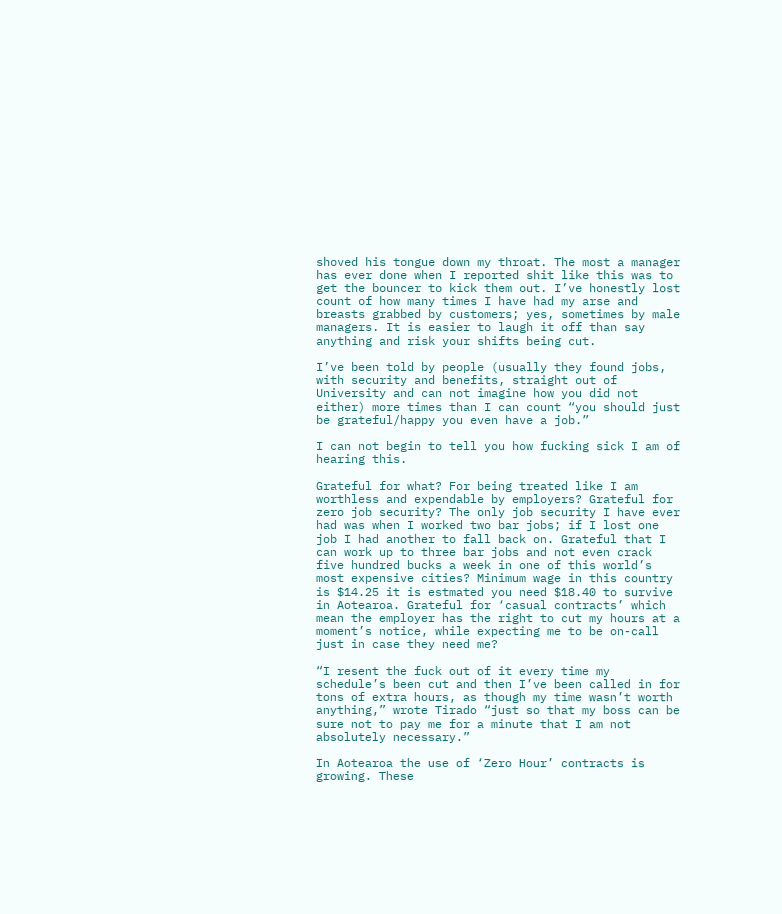shoved his tongue down my throat. The most a manager has ever done when I reported shit like this was to get the bouncer to kick them out. I’ve honestly lost count of how many times I have had my arse and breasts grabbed by customers; yes, sometimes by male managers. It is easier to laugh it off than say anything and risk your shifts being cut.

I’ve been told by people (usually they found jobs, with security and benefits, straight out of University and can not imagine how you did not either) more times than I can count “you should just be grateful/happy you even have a job.”

I can not begin to tell you how fucking sick I am of hearing this.

Grateful for what? For being treated like I am worthless and expendable by employers? Grateful for zero job security? The only job security I have ever had was when I worked two bar jobs; if I lost one job I had another to fall back on. Grateful that I can work up to three bar jobs and not even crack five hundred bucks a week in one of this world’s most expensive cities? Minimum wage in this country is $14.25 it is estmated you need $18.40 to survive in Aotearoa. Grateful for ‘casual contracts’ which mean the employer has the right to cut my hours at a moment’s notice, while expecting me to be on-call just in case they need me?

“I resent the fuck out of it every time my schedule’s been cut and then I’ve been called in for tons of extra hours, as though my time wasn’t worth anything,” wrote Tirado “just so that my boss can be sure not to pay me for a minute that I am not absolutely necessary.”

In Aotearoa the use of ‘Zero Hour’ contracts is growing. These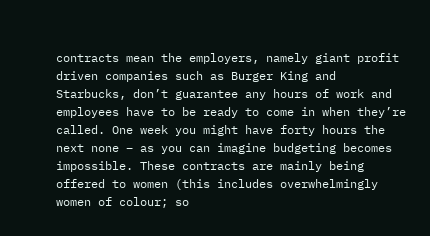contracts mean the employers, namely giant profit driven companies such as Burger King and Starbucks, don’t guarantee any hours of work and employees have to be ready to come in when they’re called. One week you might have forty hours the next none – as you can imagine budgeting becomes impossible. These contracts are mainly being offered to women (this includes overwhelmingly women of colour; so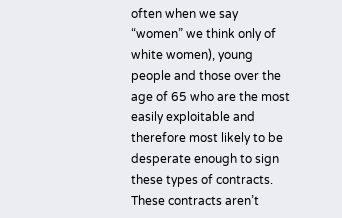often when we say “women” we think only of white women), young people and those over the age of 65 who are the most easily exploitable and therefore most likely to be desperate enough to sign these types of contracts. These contracts aren’t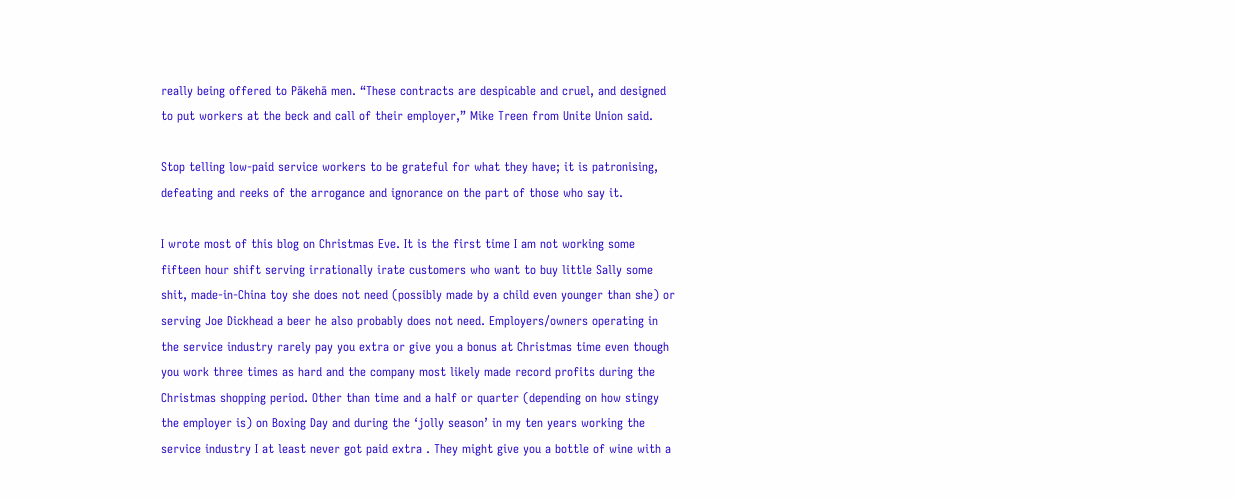really being offered to Pākehā men. “These contracts are despicable and cruel, and designed to put workers at the beck and call of their employer,” Mike Treen from Unite Union said.

Stop telling low-paid service workers to be grateful for what they have; it is patronising, defeating and reeks of the arrogance and ignorance on the part of those who say it.

I wrote most of this blog on Christmas Eve. It is the first time I am not working some fifteen hour shift serving irrationally irate customers who want to buy little Sally some shit, made-in-China toy she does not need (possibly made by a child even younger than she) or serving Joe Dickhead a beer he also probably does not need. Employers/owners operating in the service industry rarely pay you extra or give you a bonus at Christmas time even though you work three times as hard and the company most likely made record profits during the Christmas shopping period. Other than time and a half or quarter (depending on how stingy the employer is) on Boxing Day and during the ‘jolly season’ in my ten years working the service industry I at least never got paid extra . They might give you a bottle of wine with a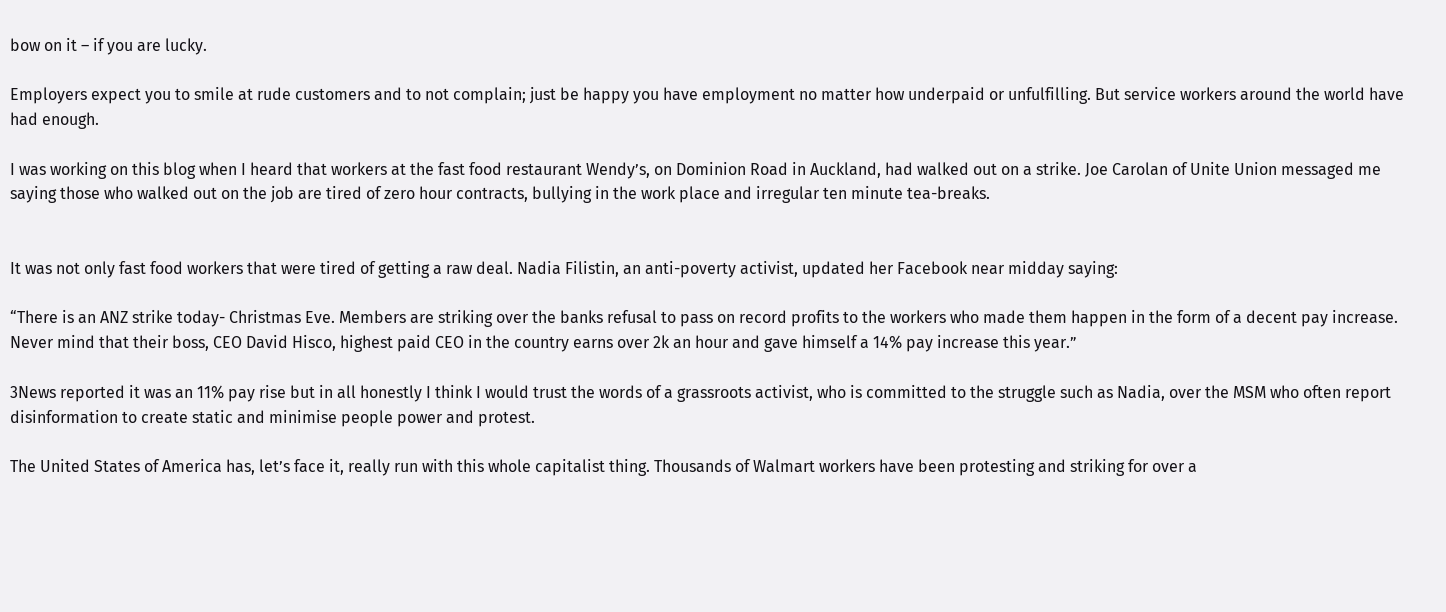bow on it – if you are lucky.

Employers expect you to smile at rude customers and to not complain; just be happy you have employment no matter how underpaid or unfulfilling. But service workers around the world have had enough.

I was working on this blog when I heard that workers at the fast food restaurant Wendy’s, on Dominion Road in Auckland, had walked out on a strike. Joe Carolan of Unite Union messaged me saying those who walked out on the job are tired of zero hour contracts, bullying in the work place and irregular ten minute tea-breaks.


It was not only fast food workers that were tired of getting a raw deal. Nadia Filistin, an anti-poverty activist, updated her Facebook near midday saying:

“There is an ANZ strike today- Christmas Eve. Members are striking over the banks refusal to pass on record profits to the workers who made them happen in the form of a decent pay increase. Never mind that their boss, CEO David Hisco, highest paid CEO in the country earns over 2k an hour and gave himself a 14% pay increase this year.”

3News reported it was an 11% pay rise but in all honestly I think I would trust the words of a grassroots activist, who is committed to the struggle such as Nadia, over the MSM who often report disinformation to create static and minimise people power and protest.

The United States of America has, let’s face it, really run with this whole capitalist thing. Thousands of Walmart workers have been protesting and striking for over a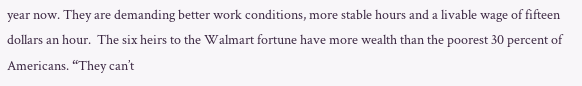year now. They are demanding better work conditions, more stable hours and a livable wage of fifteen dollars an hour.  The six heirs to the Walmart fortune have more wealth than the poorest 30 percent of Americans. “They can’t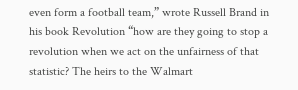even form a football team,” wrote Russell Brand in his book Revolution “how are they going to stop a revolution when we act on the unfairness of that statistic? The heirs to the Walmart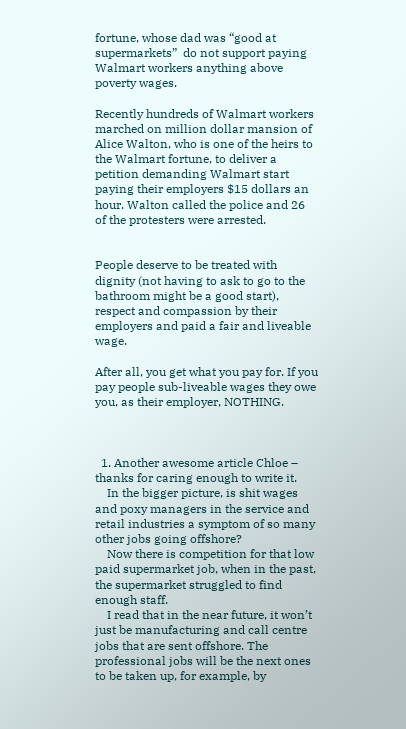fortune, whose dad was “good at supermarkets”  do not support paying Walmart workers anything above poverty wages.

Recently hundreds of Walmart workers marched on million dollar mansion of Alice Walton, who is one of the heirs to the Walmart fortune, to deliver a petition demanding Walmart start paying their employers $15 dollars an hour. Walton called the police and 26 of the protesters were arrested.


People deserve to be treated with dignity (not having to ask to go to the bathroom might be a good start), respect and compassion by their employers and paid a fair and liveable wage.

After all, you get what you pay for. If you pay people sub-liveable wages they owe you, as their employer, NOTHING.



  1. Another awesome article Chloe – thanks for caring enough to write it.
    In the bigger picture, is shit wages and poxy managers in the service and retail industries a symptom of so many other jobs going offshore?
    Now there is competition for that low paid supermarket job, when in the past, the supermarket struggled to find enough staff.
    I read that in the near future, it won’t just be manufacturing and call centre jobs that are sent offshore. The professional jobs will be the next ones to be taken up, for example, by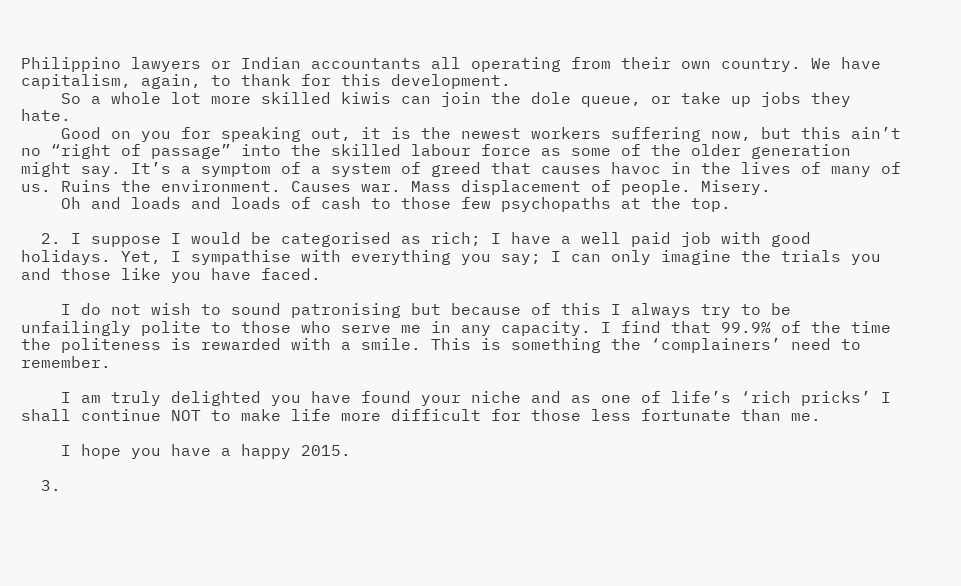Philippino lawyers or Indian accountants all operating from their own country. We have capitalism, again, to thank for this development.
    So a whole lot more skilled kiwis can join the dole queue, or take up jobs they hate.
    Good on you for speaking out, it is the newest workers suffering now, but this ain’t no “right of passage” into the skilled labour force as some of the older generation might say. It’s a symptom of a system of greed that causes havoc in the lives of many of us. Ruins the environment. Causes war. Mass displacement of people. Misery.
    Oh and loads and loads of cash to those few psychopaths at the top.

  2. I suppose I would be categorised as rich; I have a well paid job with good holidays. Yet, I sympathise with everything you say; I can only imagine the trials you and those like you have faced.

    I do not wish to sound patronising but because of this I always try to be unfailingly polite to those who serve me in any capacity. I find that 99.9% of the time the politeness is rewarded with a smile. This is something the ‘complainers’ need to remember.

    I am truly delighted you have found your niche and as one of life’s ‘rich pricks’ I shall continue NOT to make life more difficult for those less fortunate than me.

    I hope you have a happy 2015.

  3.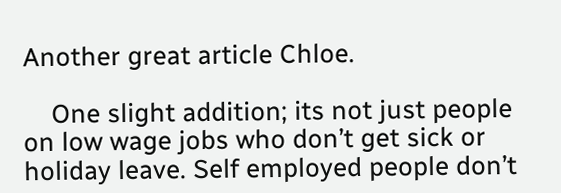Another great article Chloe.

    One slight addition; its not just people on low wage jobs who don’t get sick or holiday leave. Self employed people don’t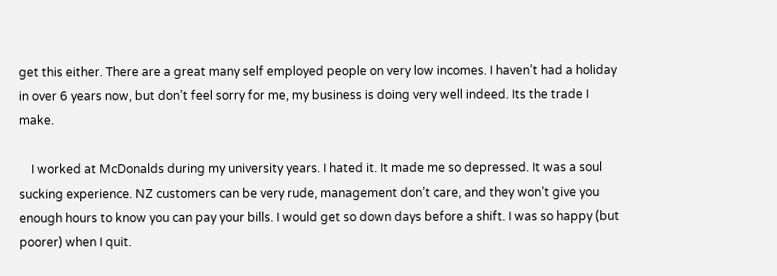get this either. There are a great many self employed people on very low incomes. I haven’t had a holiday in over 6 years now, but don’t feel sorry for me, my business is doing very well indeed. Its the trade I make.

    I worked at McDonalds during my university years. I hated it. It made me so depressed. It was a soul sucking experience. NZ customers can be very rude, management don’t care, and they won’t give you enough hours to know you can pay your bills. I would get so down days before a shift. I was so happy (but poorer) when I quit.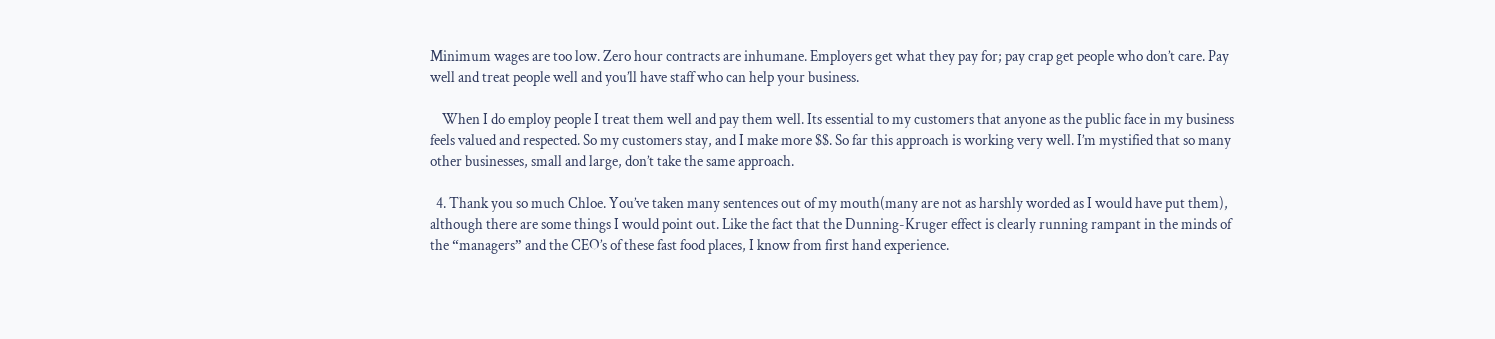Minimum wages are too low. Zero hour contracts are inhumane. Employers get what they pay for; pay crap get people who don’t care. Pay well and treat people well and you’ll have staff who can help your business.

    When I do employ people I treat them well and pay them well. Its essential to my customers that anyone as the public face in my business feels valued and respected. So my customers stay, and I make more $$. So far this approach is working very well. I’m mystified that so many other businesses, small and large, don’t take the same approach.

  4. Thank you so much Chloe. You’ve taken many sentences out of my mouth(many are not as harshly worded as I would have put them), although there are some things I would point out. Like the fact that the Dunning-Kruger effect is clearly running rampant in the minds of the “managers” and the CEO’s of these fast food places, I know from first hand experience.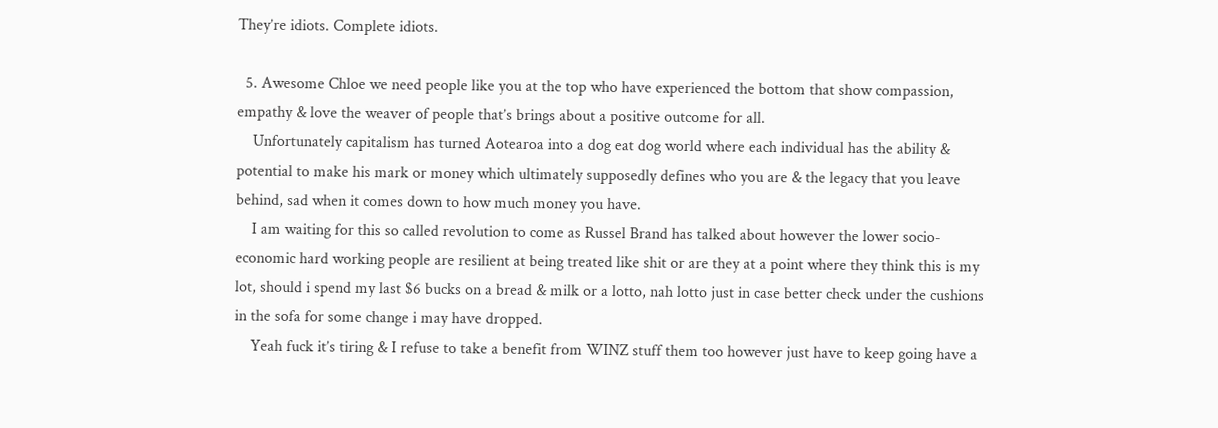They’re idiots. Complete idiots.

  5. Awesome Chloe we need people like you at the top who have experienced the bottom that show compassion, empathy & love the weaver of people that’s brings about a positive outcome for all.
    Unfortunately capitalism has turned Aotearoa into a dog eat dog world where each individual has the ability & potential to make his mark or money which ultimately supposedly defines who you are & the legacy that you leave behind, sad when it comes down to how much money you have.
    I am waiting for this so called revolution to come as Russel Brand has talked about however the lower socio-economic hard working people are resilient at being treated like shit or are they at a point where they think this is my lot, should i spend my last $6 bucks on a bread & milk or a lotto, nah lotto just in case better check under the cushions in the sofa for some change i may have dropped.
    Yeah fuck it’s tiring & I refuse to take a benefit from WINZ stuff them too however just have to keep going have a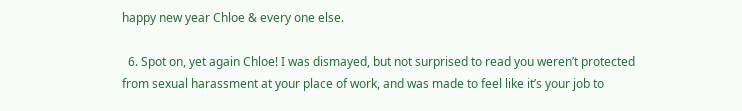happy new year Chloe & every one else.

  6. Spot on, yet again Chloe! I was dismayed, but not surprised to read you weren’t protected from sexual harassment at your place of work, and was made to feel like it’s your job to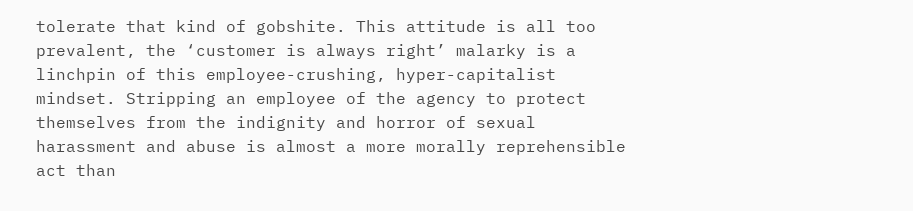tolerate that kind of gobshite. This attitude is all too prevalent, the ‘customer is always right’ malarky is a linchpin of this employee-crushing, hyper-capitalist mindset. Stripping an employee of the agency to protect themselves from the indignity and horror of sexual harassment and abuse is almost a more morally reprehensible act than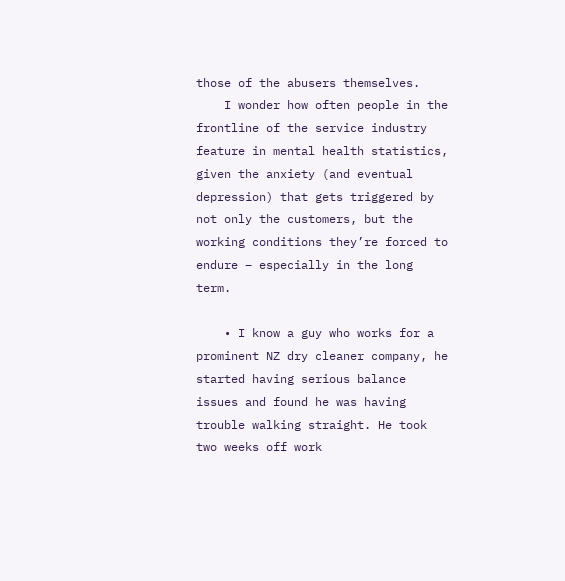those of the abusers themselves.
    I wonder how often people in the frontline of the service industry feature in mental health statistics, given the anxiety (and eventual depression) that gets triggered by not only the customers, but the working conditions they’re forced to endure – especially in the long term.

    • I know a guy who works for a prominent NZ dry cleaner company, he started having serious balance issues and found he was having trouble walking straight. He took two weeks off work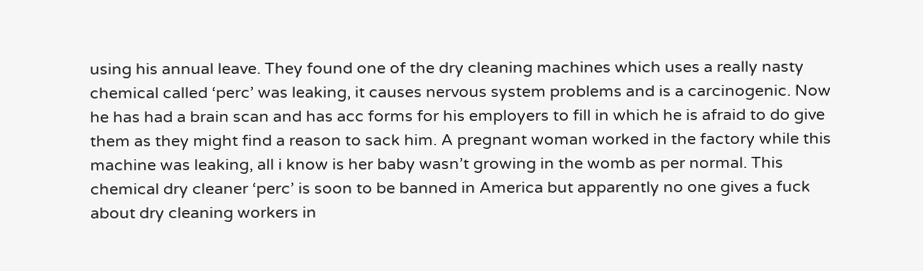using his annual leave. They found one of the dry cleaning machines which uses a really nasty chemical called ‘perc’ was leaking, it causes nervous system problems and is a carcinogenic. Now he has had a brain scan and has acc forms for his employers to fill in which he is afraid to do give them as they might find a reason to sack him. A pregnant woman worked in the factory while this machine was leaking, all i know is her baby wasn’t growing in the womb as per normal. This chemical dry cleaner ‘perc’ is soon to be banned in America but apparently no one gives a fuck about dry cleaning workers in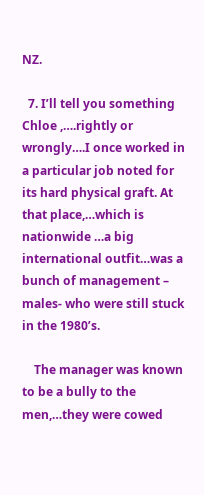NZ.

  7. I’ll tell you something Chloe ,….rightly or wrongly….I once worked in a particular job noted for its hard physical graft. At that place,…which is nationwide …a big international outfit…was a bunch of management – males- who were still stuck in the 1980’s.

    The manager was known to be a bully to the men,…they were cowed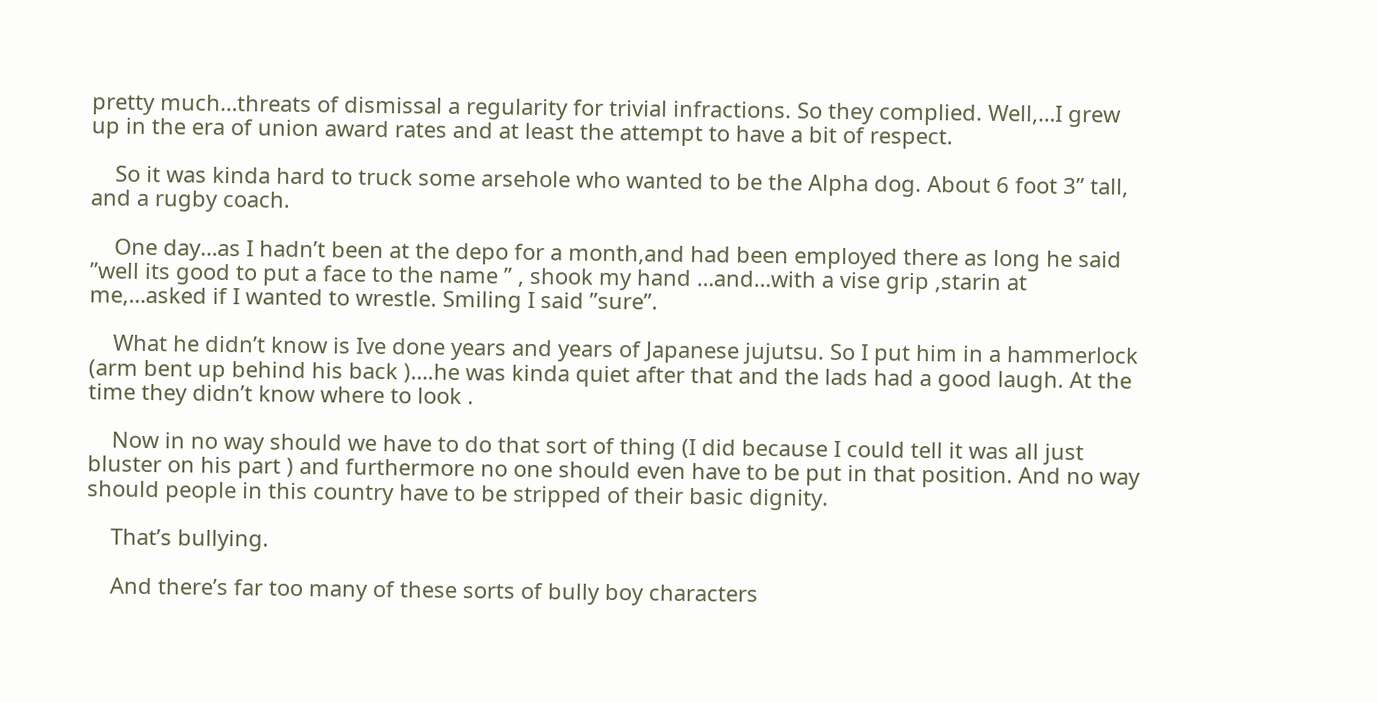pretty much…threats of dismissal a regularity for trivial infractions. So they complied. Well,…I grew up in the era of union award rates and at least the attempt to have a bit of respect.

    So it was kinda hard to truck some arsehole who wanted to be the Alpha dog. About 6 foot 3” tall, and a rugby coach.

    One day…as I hadn’t been at the depo for a month,and had been employed there as long he said ”well its good to put a face to the name ” , shook my hand …and…with a vise grip ,starin at me,…asked if I wanted to wrestle. Smiling I said ”sure”.

    What he didn’t know is Ive done years and years of Japanese jujutsu. So I put him in a hammerlock (arm bent up behind his back )….he was kinda quiet after that and the lads had a good laugh. At the time they didn’t know where to look .

    Now in no way should we have to do that sort of thing (I did because I could tell it was all just bluster on his part ) and furthermore no one should even have to be put in that position. And no way should people in this country have to be stripped of their basic dignity.

    That’s bullying.

    And there’s far too many of these sorts of bully boy characters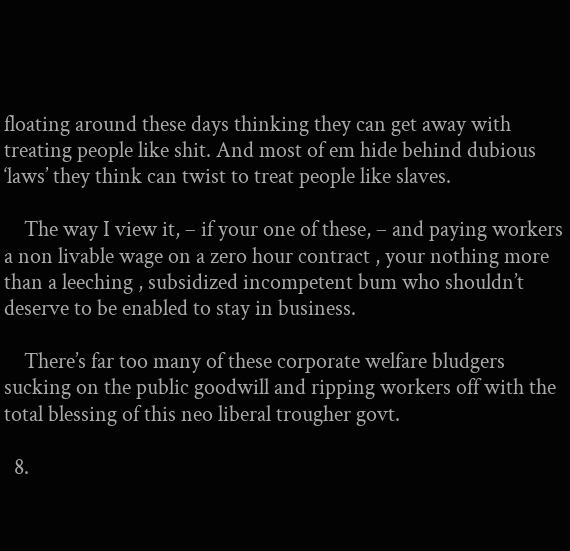floating around these days thinking they can get away with treating people like shit. And most of em hide behind dubious ‘laws’ they think can twist to treat people like slaves.

    The way I view it, – if your one of these, – and paying workers a non livable wage on a zero hour contract , your nothing more than a leeching , subsidized incompetent bum who shouldn’t deserve to be enabled to stay in business.

    There’s far too many of these corporate welfare bludgers sucking on the public goodwill and ripping workers off with the total blessing of this neo liberal trougher govt.

  8.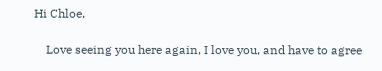Hi Chloe,

    Love seeing you here again, I love you, and have to agree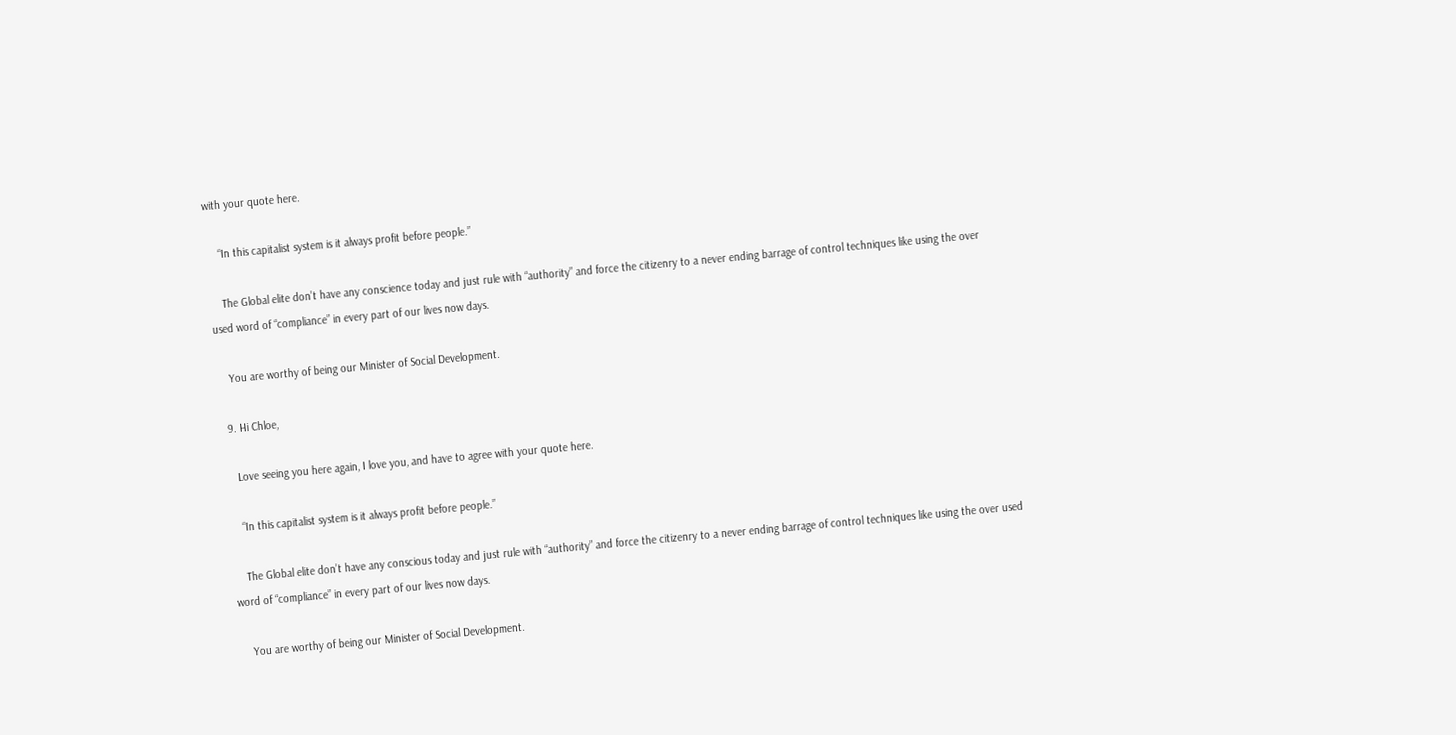with your quote here.

    “In this capitalist system is it always profit before people.”

    The Global elite don’t have any conscience today and just rule with “authority” and force the citizenry to a never ending barrage of control techniques like using the over used word of “compliance” in every part of our lives now days.

    You are worthy of being our Minister of Social Development.

  9. Hi Chloe,

    Love seeing you here again, I love you, and have to agree with your quote here.

    “In this capitalist system is it always profit before people.”

    The Global elite don’t have any conscious today and just rule with “authority” and force the citizenry to a never ending barrage of control techniques like using the over used word of “compliance” in every part of our lives now days.

    You are worthy of being our Minister of Social Development.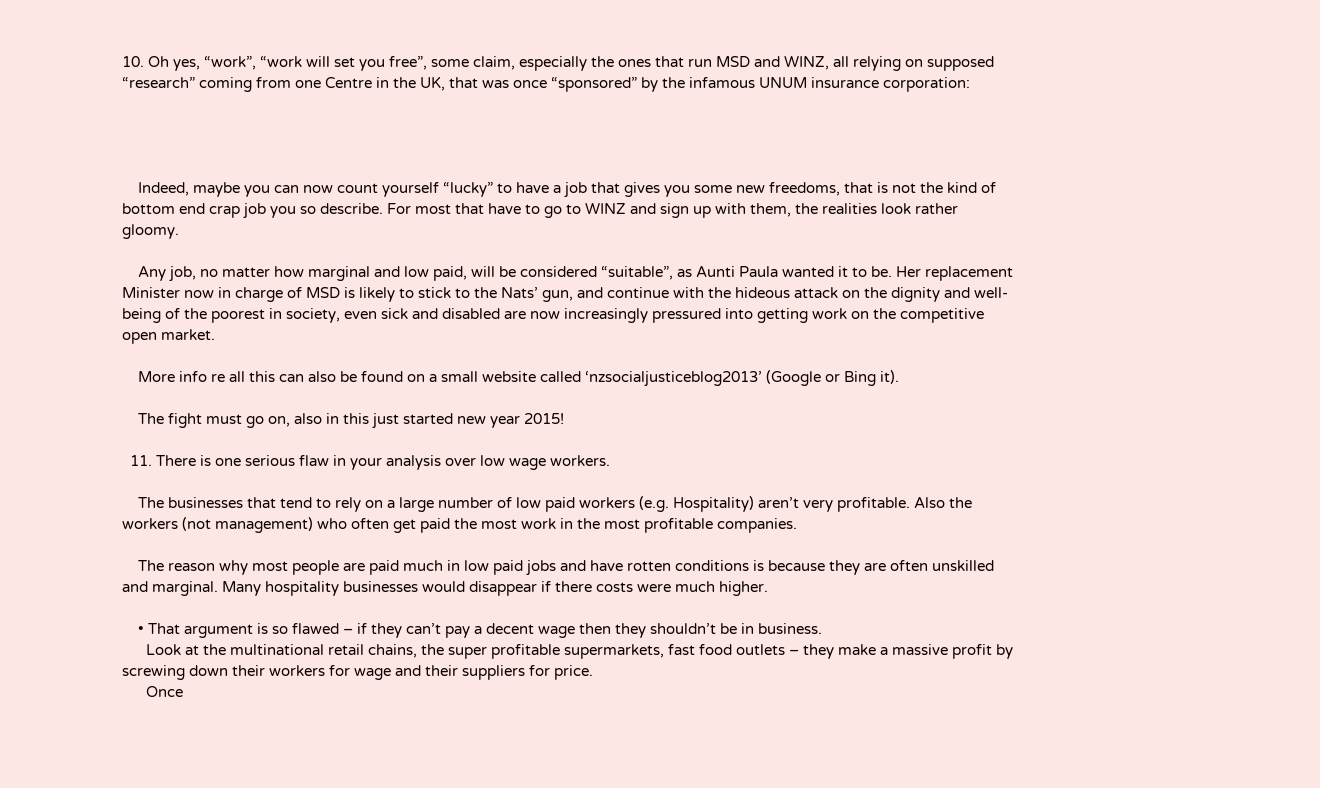10. Oh yes, “work”, “work will set you free”, some claim, especially the ones that run MSD and WINZ, all relying on supposed “research” coming from one Centre in the UK, that was once “sponsored” by the infamous UNUM insurance corporation:




    Indeed, maybe you can now count yourself “lucky” to have a job that gives you some new freedoms, that is not the kind of bottom end crap job you so describe. For most that have to go to WINZ and sign up with them, the realities look rather gloomy.

    Any job, no matter how marginal and low paid, will be considered “suitable”, as Aunti Paula wanted it to be. Her replacement Minister now in charge of MSD is likely to stick to the Nats’ gun, and continue with the hideous attack on the dignity and well-being of the poorest in society, even sick and disabled are now increasingly pressured into getting work on the competitive open market.

    More info re all this can also be found on a small website called ‘nzsocialjusticeblog2013’ (Google or Bing it).

    The fight must go on, also in this just started new year 2015!

  11. There is one serious flaw in your analysis over low wage workers.

    The businesses that tend to rely on a large number of low paid workers (e.g. Hospitality) aren’t very profitable. Also the workers (not management) who often get paid the most work in the most profitable companies.

    The reason why most people are paid much in low paid jobs and have rotten conditions is because they are often unskilled and marginal. Many hospitality businesses would disappear if there costs were much higher.

    • That argument is so flawed – if they can’t pay a decent wage then they shouldn’t be in business.
      Look at the multinational retail chains, the super profitable supermarkets, fast food outlets – they make a massive profit by screwing down their workers for wage and their suppliers for price.
      Once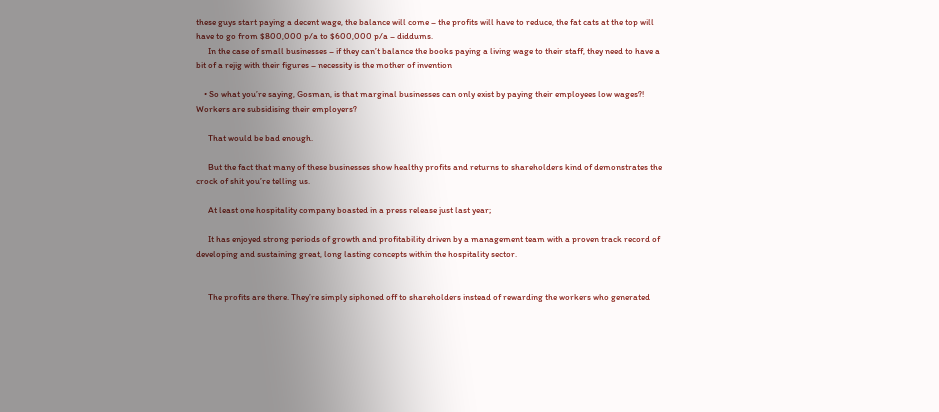these guys start paying a decent wage, the balance will come – the profits will have to reduce, the fat cats at the top will have to go from $800,000 p/a to $600,000 p/a – diddums.
      In the case of small businesses – if they can’t balance the books paying a living wage to their staff, they need to have a bit of a rejig with their figures – necessity is the mother of invention

    • So what you’re saying, Gosman, is that marginal businesses can only exist by paying their employees low wages?! Workers are subsidising their employers?

      That would be bad enough.

      But the fact that many of these businesses show healthy profits and returns to shareholders kind of demonstrates the crock of shit you’re telling us.

      At least one hospitality company boasted in a press release just last year;

      It has enjoyed strong periods of growth and profitability driven by a management team with a proven track record of developing and sustaining great, long lasting concepts within the hospitality sector.


      The profits are there. They’re simply siphoned off to shareholders instead of rewarding the workers who generated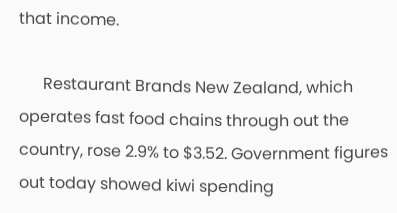that income.

      Restaurant Brands New Zealand, which operates fast food chains through out the country, rose 2.9% to $3.52. Government figures out today showed kiwi spending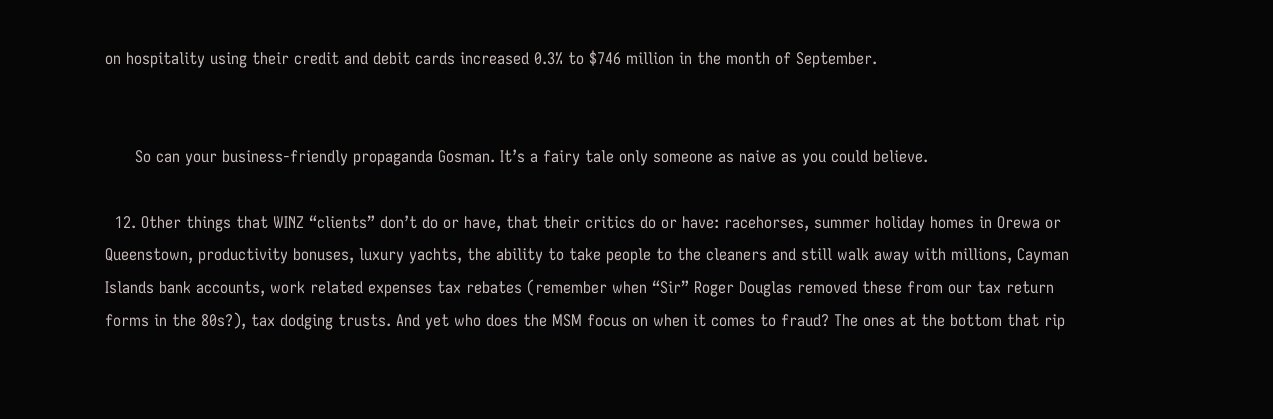on hospitality using their credit and debit cards increased 0.3% to $746 million in the month of September.


      So can your business-friendly propaganda Gosman. It’s a fairy tale only someone as naive as you could believe.

  12. Other things that WINZ “clients” don’t do or have, that their critics do or have: racehorses, summer holiday homes in Orewa or Queenstown, productivity bonuses, luxury yachts, the ability to take people to the cleaners and still walk away with millions, Cayman Islands bank accounts, work related expenses tax rebates (remember when “Sir” Roger Douglas removed these from our tax return forms in the 80s?), tax dodging trusts. And yet who does the MSM focus on when it comes to fraud? The ones at the bottom that rip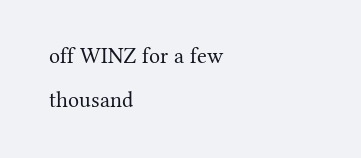off WINZ for a few thousand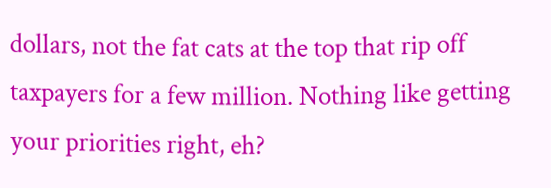dollars, not the fat cats at the top that rip off taxpayers for a few million. Nothing like getting your priorities right, eh?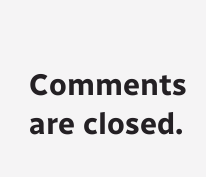Comments are closed.